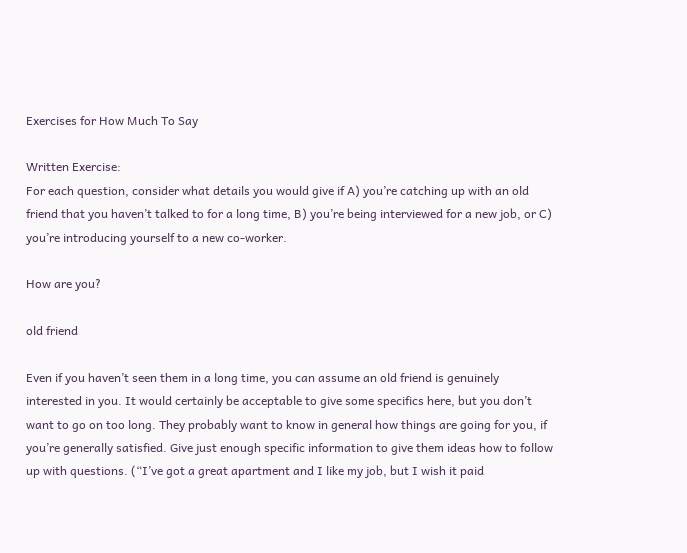Exercises for How Much To Say

Written Exercise:
For each question, consider what details you would give if A) you’re catching up with an old friend that you haven’t talked to for a long time, B) you’re being interviewed for a new job, or C) you’re introducing yourself to a new co-worker.

How are you?

old friend

Even if you haven’t seen them in a long time, you can assume an old friend is genuinely interested in you. It would certainly be acceptable to give some specifics here, but you don’t want to go on too long. They probably want to know in general how things are going for you, if you’re generally satisfied. Give just enough specific information to give them ideas how to follow up with questions. (“I’ve got a great apartment and I like my job, but I wish it paid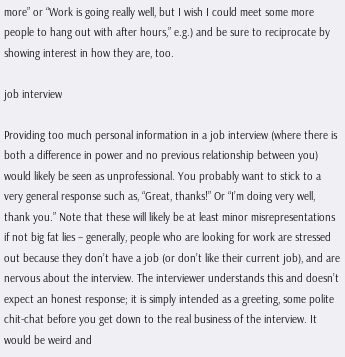more” or “Work is going really well, but I wish I could meet some more people to hang out with after hours,” e.g.) and be sure to reciprocate by showing interest in how they are, too.

job interview

Providing too much personal information in a job interview (where there is both a difference in power and no previous relationship between you) would likely be seen as unprofessional. You probably want to stick to a very general response such as, “Great, thanks!” Or “I’m doing very well, thank you.” Note that these will likely be at least minor misrepresentations if not big fat lies – generally, people who are looking for work are stressed out because they don’t have a job (or don’t like their current job), and are nervous about the interview. The interviewer understands this and doesn’t expect an honest response; it is simply intended as a greeting, some polite chit-chat before you get down to the real business of the interview. It would be weird and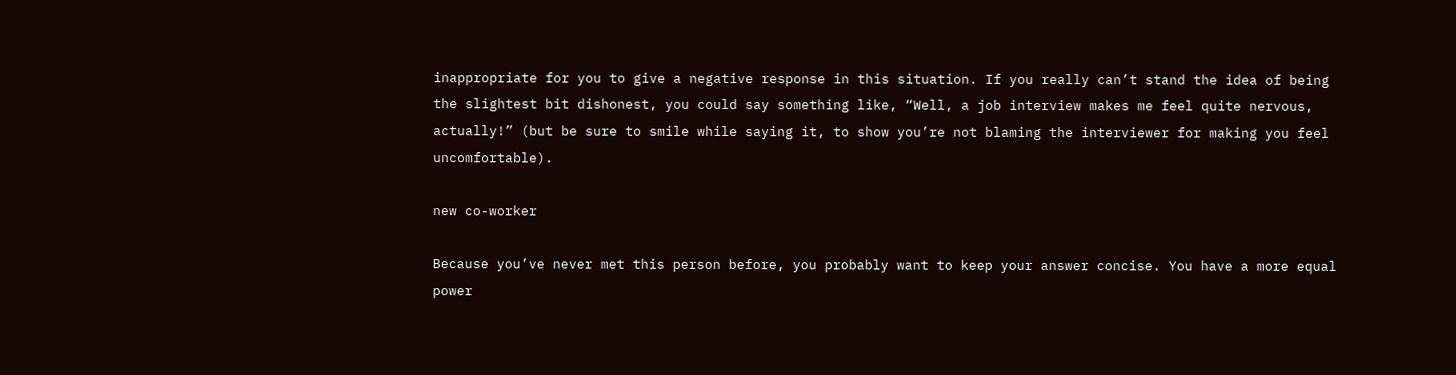inappropriate for you to give a negative response in this situation. If you really can’t stand the idea of being the slightest bit dishonest, you could say something like, “Well, a job interview makes me feel quite nervous, actually!” (but be sure to smile while saying it, to show you’re not blaming the interviewer for making you feel uncomfortable).

new co-worker

Because you’ve never met this person before, you probably want to keep your answer concise. You have a more equal power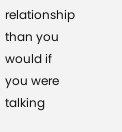relationship than you would if you were talking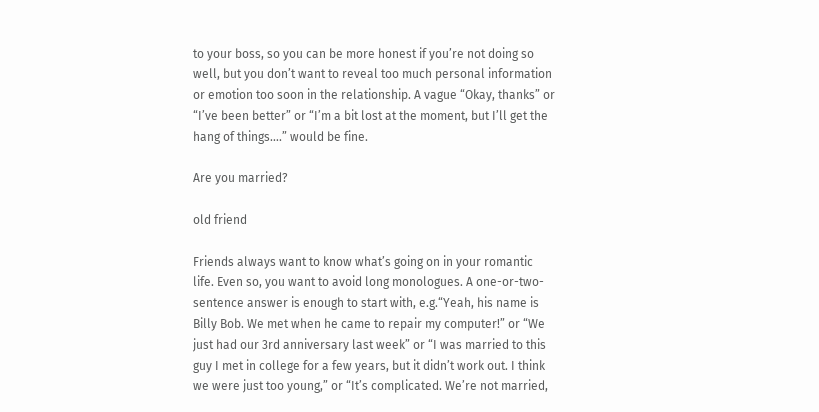to your boss, so you can be more honest if you’re not doing so well, but you don’t want to reveal too much personal information or emotion too soon in the relationship. A vague “Okay, thanks” or “I’ve been better” or “I’m a bit lost at the moment, but I’ll get the hang of things….” would be fine.

Are you married?

old friend

Friends always want to know what’s going on in your romantic life. Even so, you want to avoid long monologues. A one-or-two-sentence answer is enough to start with, e.g.“Yeah, his name is Billy Bob. We met when he came to repair my computer!” or “We just had our 3rd anniversary last week” or “I was married to this guy I met in college for a few years, but it didn’t work out. I think we were just too young,” or “It’s complicated. We’re not married,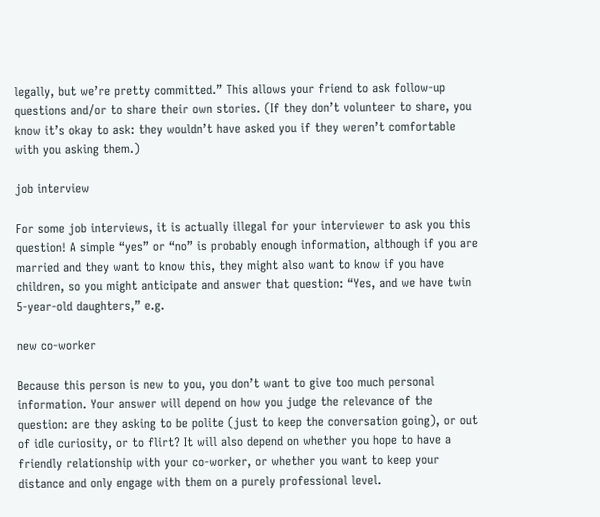legally, but we’re pretty committed.” This allows your friend to ask follow-up questions and/or to share their own stories. (If they don’t volunteer to share, you know it’s okay to ask: they wouldn’t have asked you if they weren’t comfortable with you asking them.)

job interview

For some job interviews, it is actually illegal for your interviewer to ask you this question! A simple “yes” or “no” is probably enough information, although if you are married and they want to know this, they might also want to know if you have children, so you might anticipate and answer that question: “Yes, and we have twin 5-year-old daughters,” e.g.

new co-worker

Because this person is new to you, you don’t want to give too much personal information. Your answer will depend on how you judge the relevance of the question: are they asking to be polite (just to keep the conversation going), or out of idle curiosity, or to flirt? It will also depend on whether you hope to have a friendly relationship with your co-worker, or whether you want to keep your distance and only engage with them on a purely professional level.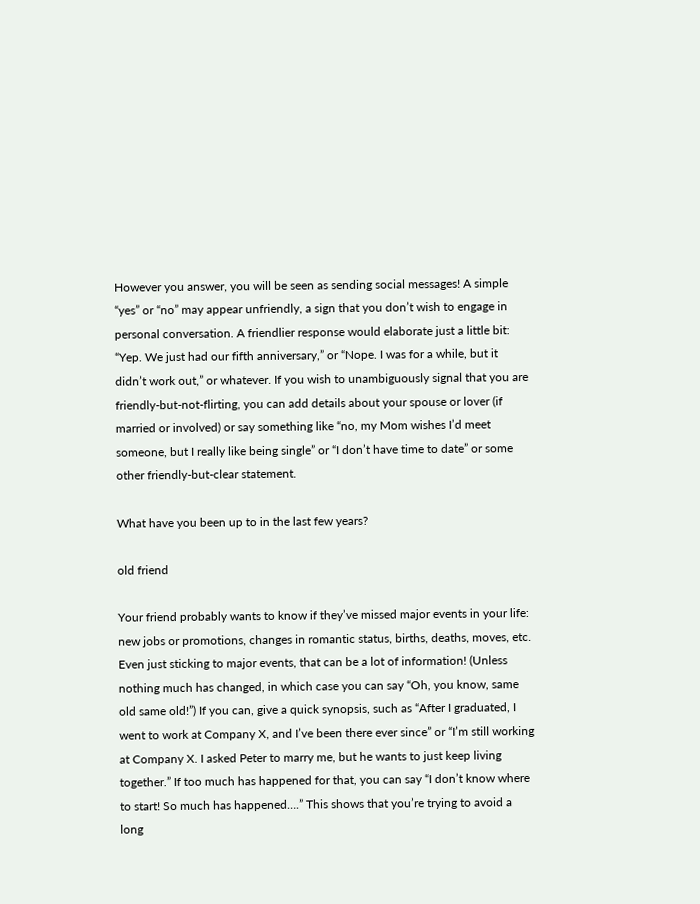However you answer, you will be seen as sending social messages! A simple “yes” or “no” may appear unfriendly, a sign that you don’t wish to engage in personal conversation. A friendlier response would elaborate just a little bit: “Yep. We just had our fifth anniversary,” or “Nope. I was for a while, but it didn’t work out,” or whatever. If you wish to unambiguously signal that you are friendly-but-not-flirting, you can add details about your spouse or lover (if married or involved) or say something like “no, my Mom wishes I’d meet someone, but I really like being single” or “I don’t have time to date” or some other friendly-but-clear statement.

What have you been up to in the last few years?

old friend

Your friend probably wants to know if they’ve missed major events in your life: new jobs or promotions, changes in romantic status, births, deaths, moves, etc. Even just sticking to major events, that can be a lot of information! (Unless nothing much has changed, in which case you can say “Oh, you know, same old same old!”) If you can, give a quick synopsis, such as “After I graduated, I went to work at Company X, and I’ve been there ever since” or “I’m still working at Company X. I asked Peter to marry me, but he wants to just keep living together.” If too much has happened for that, you can say “I don’t know where to start! So much has happened….” This shows that you’re trying to avoid a long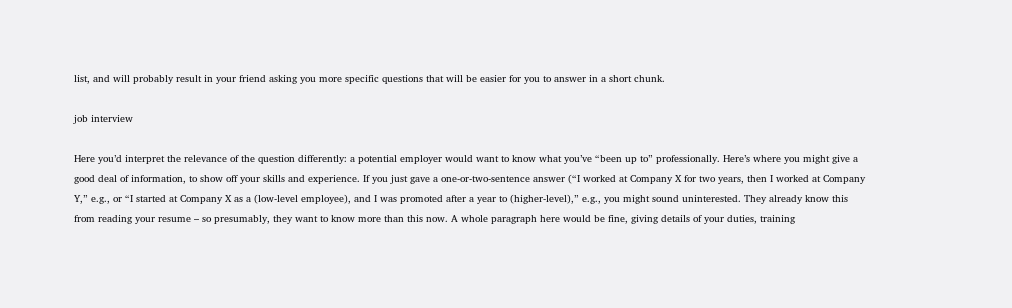list, and will probably result in your friend asking you more specific questions that will be easier for you to answer in a short chunk.

job interview

Here you’d interpret the relevance of the question differently: a potential employer would want to know what you’ve “been up to” professionally. Here’s where you might give a good deal of information, to show off your skills and experience. If you just gave a one-or-two-sentence answer (“I worked at Company X for two years, then I worked at Company Y,” e.g., or “I started at Company X as a (low-level employee), and I was promoted after a year to (higher-level),” e.g., you might sound uninterested. They already know this from reading your resume – so presumably, they want to know more than this now. A whole paragraph here would be fine, giving details of your duties, training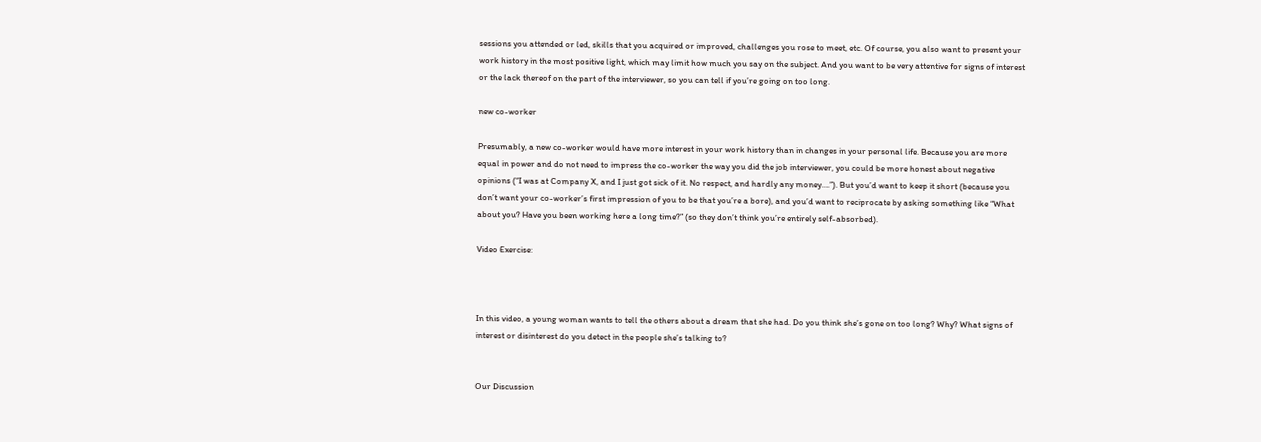sessions you attended or led, skills that you acquired or improved, challenges you rose to meet, etc. Of course, you also want to present your work history in the most positive light, which may limit how much you say on the subject. And you want to be very attentive for signs of interest or the lack thereof on the part of the interviewer, so you can tell if you’re going on too long.

new co-worker

Presumably, a new co-worker would have more interest in your work history than in changes in your personal life. Because you are more equal in power and do not need to impress the co-worker the way you did the job interviewer, you could be more honest about negative opinions (“I was at Company X, and I just got sick of it. No respect, and hardly any money….”). But you’d want to keep it short (because you don’t want your co-worker’s first impression of you to be that you’re a bore), and you’d want to reciprocate by asking something like “What about you? Have you been working here a long time?” (so they don’t think you’re entirely self-absorbed).

Video Exercise:



In this video, a young woman wants to tell the others about a dream that she had. Do you think she’s gone on too long? Why? What signs of interest or disinterest do you detect in the people she’s talking to?


Our Discussion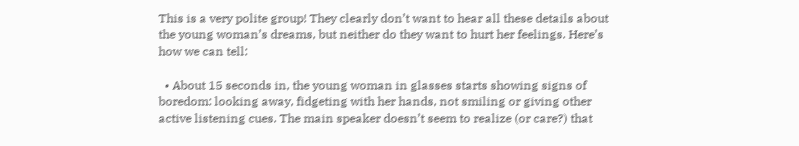This is a very polite group! They clearly don’t want to hear all these details about the young woman’s dreams, but neither do they want to hurt her feelings. Here’s how we can tell:

  • About 15 seconds in, the young woman in glasses starts showing signs of boredom: looking away, fidgeting with her hands, not smiling or giving other active listening cues. The main speaker doesn’t seem to realize (or care?) that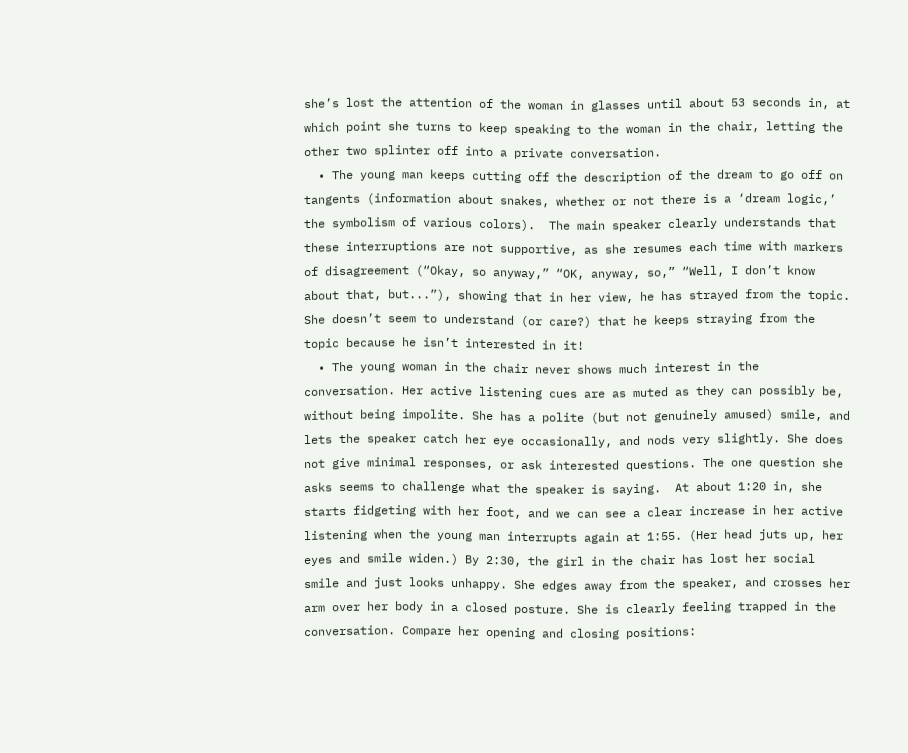she’s lost the attention of the woman in glasses until about 53 seconds in, at which point she turns to keep speaking to the woman in the chair, letting the other two splinter off into a private conversation.
  • The young man keeps cutting off the description of the dream to go off on tangents (information about snakes, whether or not there is a ‘dream logic,’ the symbolism of various colors).  The main speaker clearly understands that these interruptions are not supportive, as she resumes each time with markers of disagreement (“Okay, so anyway,” “OK, anyway, so,” “Well, I don’t know about that, but...”), showing that in her view, he has strayed from the topic. She doesn’t seem to understand (or care?) that he keeps straying from the topic because he isn’t interested in it!
  • The young woman in the chair never shows much interest in the conversation. Her active listening cues are as muted as they can possibly be, without being impolite. She has a polite (but not genuinely amused) smile, and lets the speaker catch her eye occasionally, and nods very slightly. She does not give minimal responses, or ask interested questions. The one question she asks seems to challenge what the speaker is saying.  At about 1:20 in, she starts fidgeting with her foot, and we can see a clear increase in her active listening when the young man interrupts again at 1:55. (Her head juts up, her eyes and smile widen.) By 2:30, the girl in the chair has lost her social smile and just looks unhappy. She edges away from the speaker, and crosses her arm over her body in a closed posture. She is clearly feeling trapped in the conversation. Compare her opening and closing positions: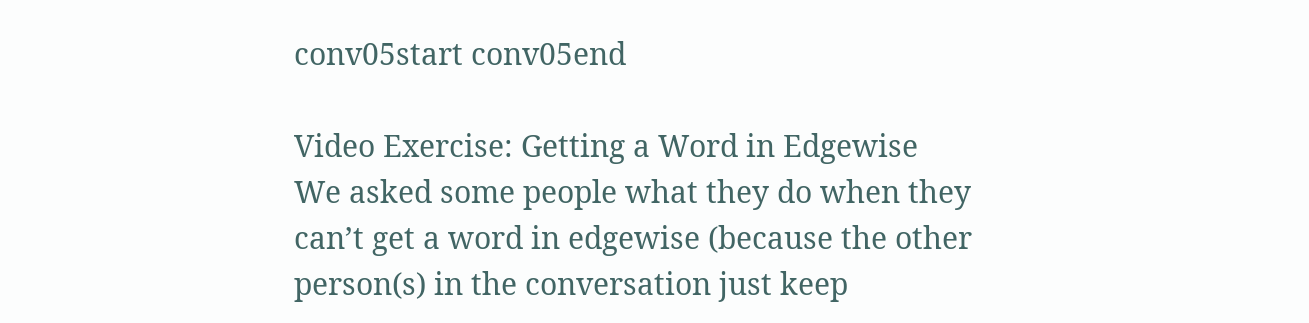conv05start conv05end

Video Exercise: Getting a Word in Edgewise
We asked some people what they do when they can’t get a word in edgewise (because the other person(s) in the conversation just keep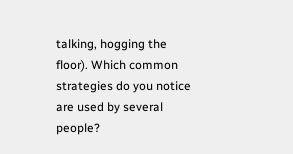talking, hogging the floor). Which common strategies do you notice are used by several people?